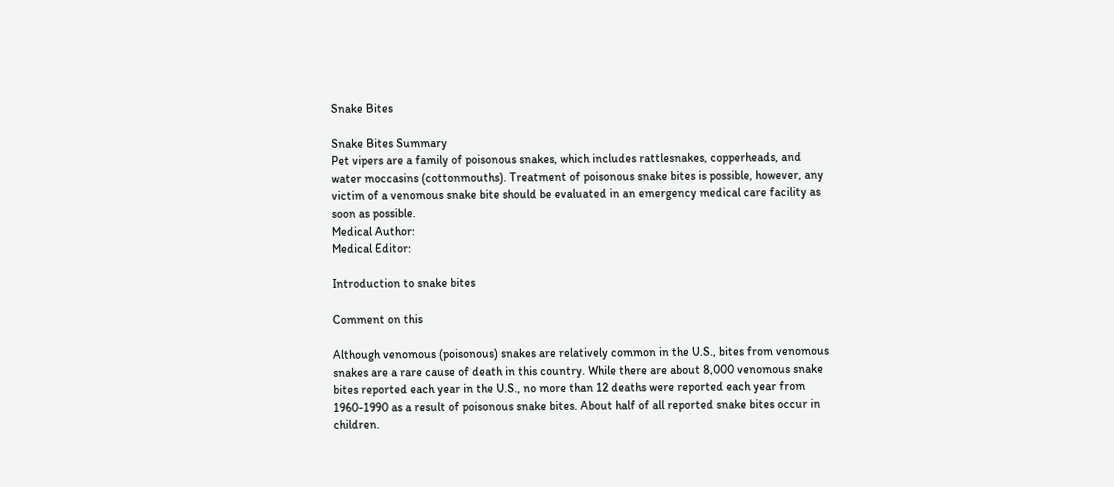Snake Bites

Snake Bites Summary
Pet vipers are a family of poisonous snakes, which includes rattlesnakes, copperheads, and water moccasins (cottonmouths). Treatment of poisonous snake bites is possible, however, any victim of a venomous snake bite should be evaluated in an emergency medical care facility as soon as possible.
Medical Author:
Medical Editor:

Introduction to snake bites

Comment on this

Although venomous (poisonous) snakes are relatively common in the U.S., bites from venomous snakes are a rare cause of death in this country. While there are about 8,000 venomous snake bites reported each year in the U.S., no more than 12 deaths were reported each year from 1960-1990 as a result of poisonous snake bites. About half of all reported snake bites occur in children.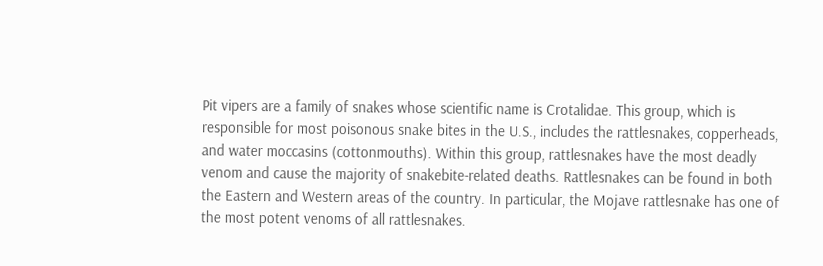Pit vipers are a family of snakes whose scientific name is Crotalidae. This group, which is responsible for most poisonous snake bites in the U.S., includes the rattlesnakes, copperheads, and water moccasins (cottonmouths). Within this group, rattlesnakes have the most deadly venom and cause the majority of snakebite-related deaths. Rattlesnakes can be found in both the Eastern and Western areas of the country. In particular, the Mojave rattlesnake has one of the most potent venoms of all rattlesnakes.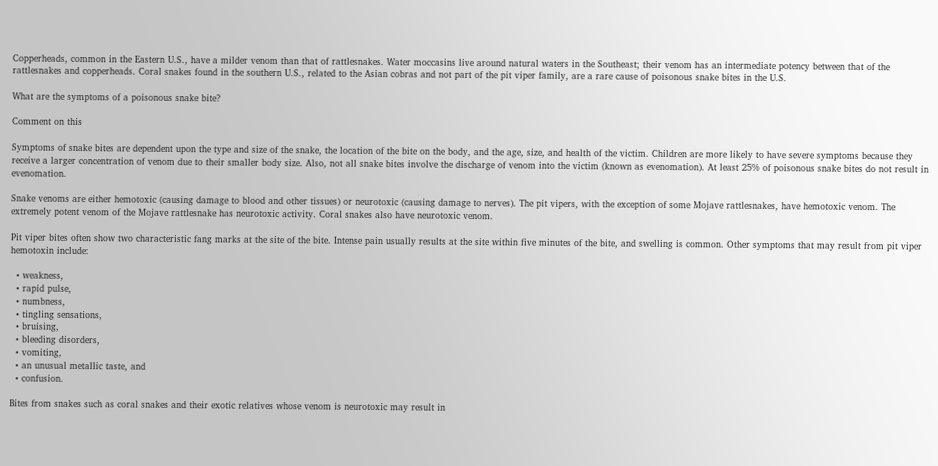Copperheads, common in the Eastern U.S., have a milder venom than that of rattlesnakes. Water moccasins live around natural waters in the Southeast; their venom has an intermediate potency between that of the rattlesnakes and copperheads. Coral snakes found in the southern U.S., related to the Asian cobras and not part of the pit viper family, are a rare cause of poisonous snake bites in the U.S.

What are the symptoms of a poisonous snake bite?

Comment on this

Symptoms of snake bites are dependent upon the type and size of the snake, the location of the bite on the body, and the age, size, and health of the victim. Children are more likely to have severe symptoms because they receive a larger concentration of venom due to their smaller body size. Also, not all snake bites involve the discharge of venom into the victim (known as evenomation). At least 25% of poisonous snake bites do not result in evenomation.

Snake venoms are either hemotoxic (causing damage to blood and other tissues) or neurotoxic (causing damage to nerves). The pit vipers, with the exception of some Mojave rattlesnakes, have hemotoxic venom. The extremely potent venom of the Mojave rattlesnake has neurotoxic activity. Coral snakes also have neurotoxic venom.

Pit viper bites often show two characteristic fang marks at the site of the bite. Intense pain usually results at the site within five minutes of the bite, and swelling is common. Other symptoms that may result from pit viper hemotoxin include:

  • weakness,
  • rapid pulse,
  • numbness,
  • tingling sensations,
  • bruising,
  • bleeding disorders,
  • vomiting,
  • an unusual metallic taste, and
  • confusion.

Bites from snakes such as coral snakes and their exotic relatives whose venom is neurotoxic may result in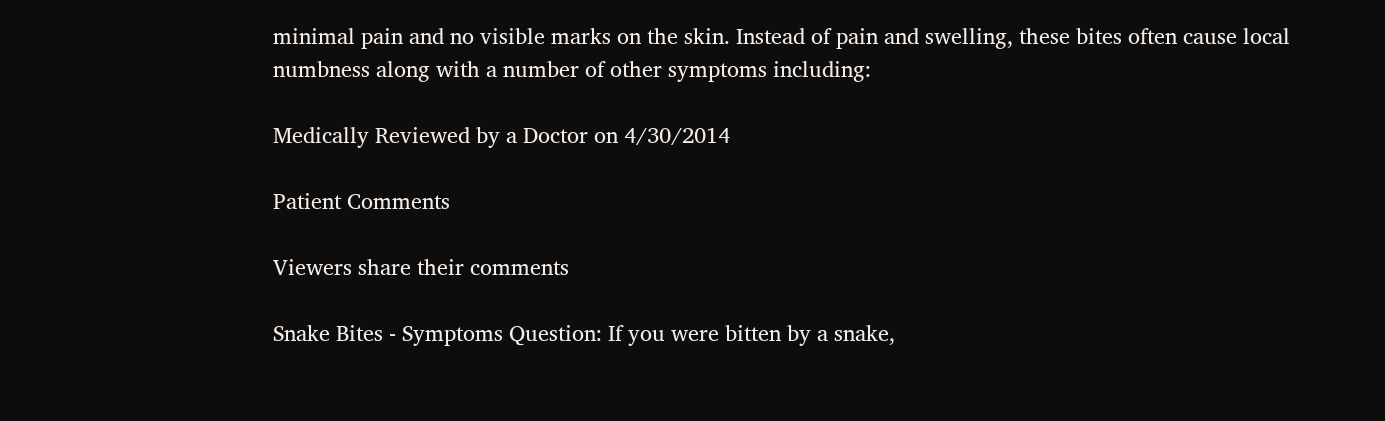minimal pain and no visible marks on the skin. Instead of pain and swelling, these bites often cause local numbness along with a number of other symptoms including:

Medically Reviewed by a Doctor on 4/30/2014

Patient Comments

Viewers share their comments

Snake Bites - Symptoms Question: If you were bitten by a snake,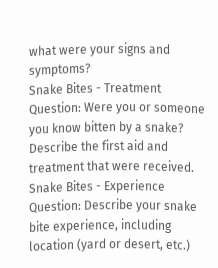what were your signs and symptoms?
Snake Bites - Treatment Question: Were you or someone you know bitten by a snake? Describe the first aid and treatment that were received.
Snake Bites - Experience Question: Describe your snake bite experience, including location (yard or desert, etc.)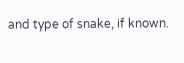and type of snake, if known.